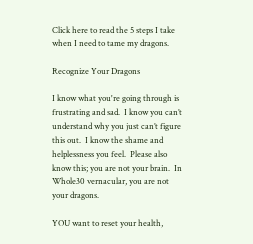Click here to read the 5 steps I take when I need to tame my dragons.

Recognize Your Dragons

I know what you're going through is frustrating and sad.  I know you can’t understand why you just can’t figure this out.  I know the shame and helplessness you feel.  Please also know this; you are not your brain.  In Whole30 vernacular, you are not your dragons.

YOU want to reset your health,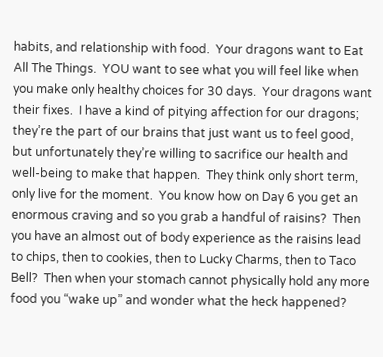habits, and relationship with food.  Your dragons want to Eat All The Things.  YOU want to see what you will feel like when you make only healthy choices for 30 days.  Your dragons want their fixes.  I have a kind of pitying affection for our dragons; they’re the part of our brains that just want us to feel good, but unfortunately they’re willing to sacrifice our health and well-being to make that happen.  They think only short term, only live for the moment.  You know how on Day 6 you get an enormous craving and so you grab a handful of raisins?  Then you have an almost out of body experience as the raisins lead to chips, then to cookies, then to Lucky Charms, then to Taco Bell?  Then when your stomach cannot physically hold any more food you “wake up” and wonder what the heck happened?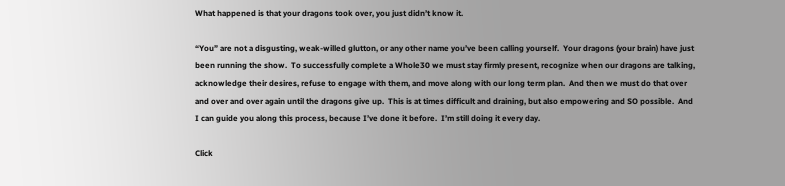What happened is that your dragons took over, you just didn’t know it.

“You” are not a disgusting, weak-willed glutton, or any other name you’ve been calling yourself.  Your dragons (your brain) have just been running the show.  To successfully complete a Whole30 we must stay firmly present, recognize when our dragons are talking, acknowledge their desires, refuse to engage with them, and move along with our long term plan.  And then we must do that over and over and over again until the dragons give up.  This is at times difficult and draining, but also empowering and SO possible.  And I can guide you along this process, because I’ve done it before.  I’m still doing it every day.

Click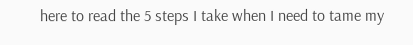here to read the 5 steps I take when I need to tame my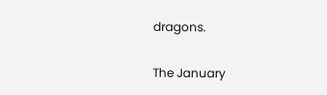dragons.

The January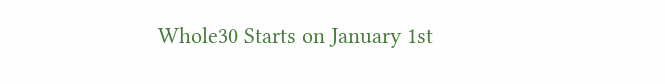Whole30 Starts on January 1st